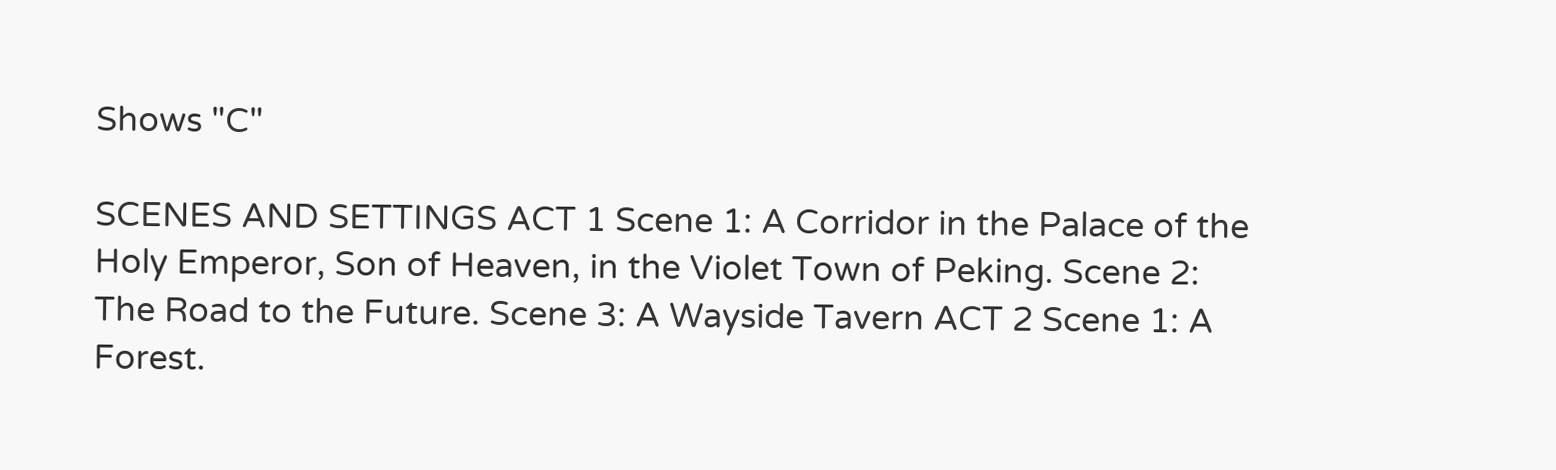Shows "C"

SCENES AND SETTINGS ACT 1 Scene 1: A Corridor in the Palace of the Holy Emperor, Son of Heaven, in the Violet Town of Peking. Scene 2: The Road to the Future. Scene 3: A Wayside Tavern ACT 2 Scene 1: A Forest.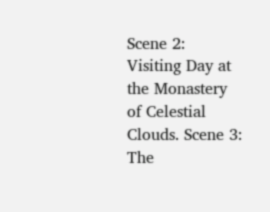Scene 2: Visiting Day at the Monastery of Celestial Clouds. Scene 3: The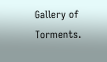Gallery of Torments.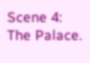Scene 4: The Palace.